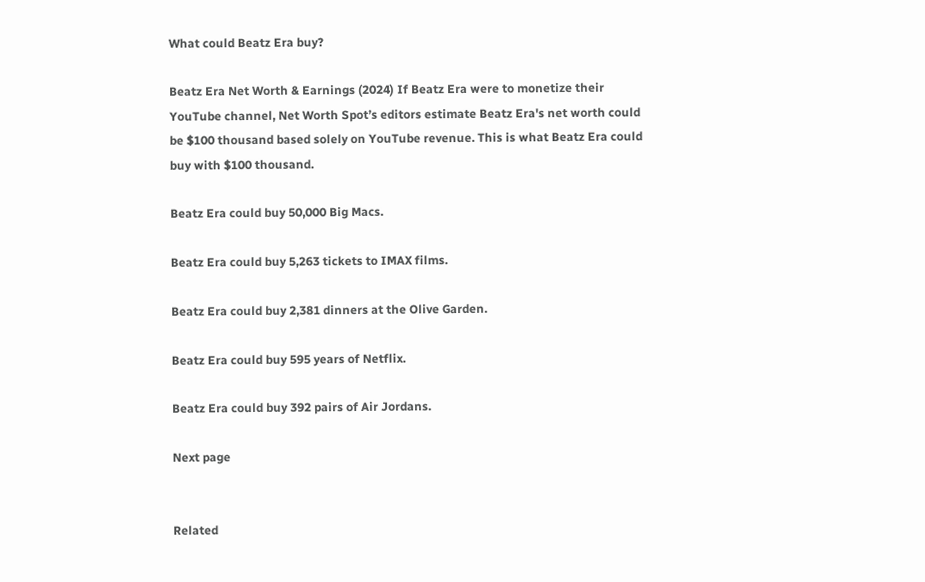What could Beatz Era buy?

Beatz Era Net Worth & Earnings (2024) If Beatz Era were to monetize their YouTube channel, Net Worth Spot’s editors estimate Beatz Era's net worth could be $100 thousand based solely on YouTube revenue. This is what Beatz Era could buy with $100 thousand.

Beatz Era could buy 50,000 Big Macs.

Beatz Era could buy 5,263 tickets to IMAX films.

Beatz Era could buy 2,381 dinners at the Olive Garden.

Beatz Era could buy 595 years of Netflix.

Beatz Era could buy 392 pairs of Air Jordans.

Next page


Related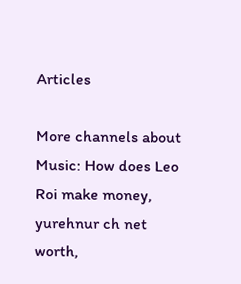Articles

More channels about Music: How does Leo Roi make money, yurehnur ch net worth,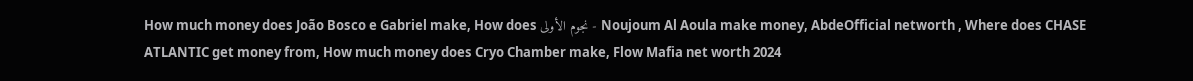How much money does João Bosco e Gabriel make, How does نجوم الأولى - Noujoum Al Aoula make money, AbdeOfficial networth , Where does CHASE ATLANTIC get money from, How much money does Cryo Chamber make, Flow Mafia net worth 2024